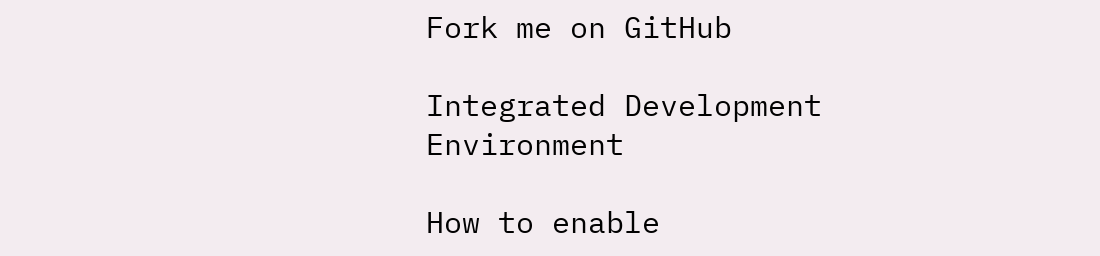Fork me on GitHub

Integrated Development Environment

How to enable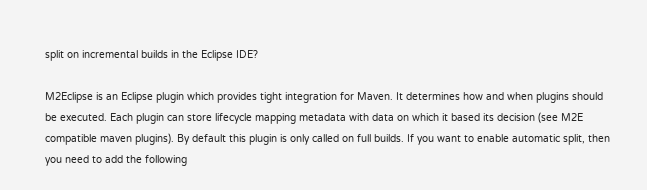split on incremental builds in the Eclipse IDE?

M2Eclipse is an Eclipse plugin which provides tight integration for Maven. It determines how and when plugins should be executed. Each plugin can store lifecycle mapping metadata with data on which it based its decision (see M2E compatible maven plugins). By default this plugin is only called on full builds. If you want to enable automatic split, then you need to add the following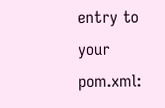entry to your pom.xml: